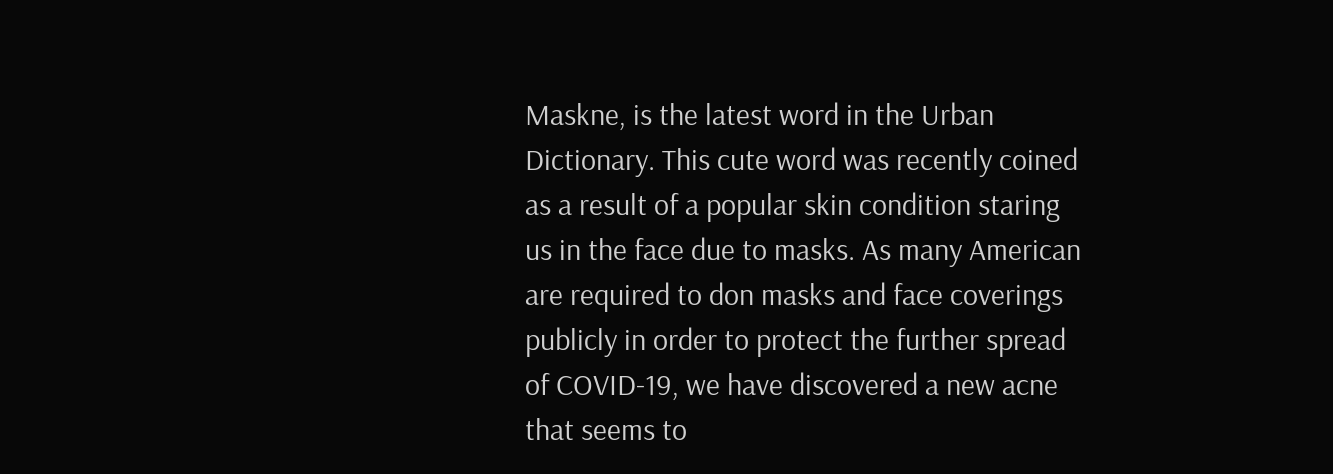Maskne, is the latest word in the Urban Dictionary. This cute word was recently coined as a result of a popular skin condition staring us in the face due to masks. As many American are required to don masks and face coverings publicly in order to protect the further spread of COVID-19, we have discovered a new acne that seems to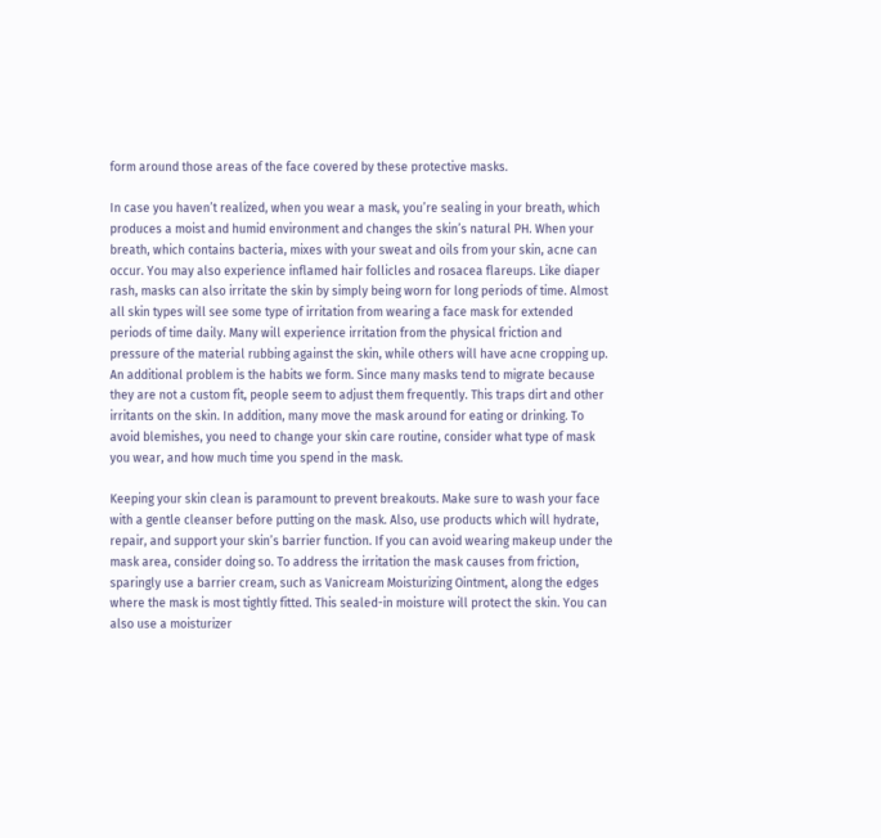form around those areas of the face covered by these protective masks.

In case you haven’t realized, when you wear a mask, you’re sealing in your breath, which produces a moist and humid environment and changes the skin’s natural PH. When your breath, which contains bacteria, mixes with your sweat and oils from your skin, acne can occur. You may also experience inflamed hair follicles and rosacea flareups. Like diaper rash, masks can also irritate the skin by simply being worn for long periods of time. Almost all skin types will see some type of irritation from wearing a face mask for extended periods of time daily. Many will experience irritation from the physical friction and pressure of the material rubbing against the skin, while others will have acne cropping up. An additional problem is the habits we form. Since many masks tend to migrate because they are not a custom fit, people seem to adjust them frequently. This traps dirt and other irritants on the skin. In addition, many move the mask around for eating or drinking. To avoid blemishes, you need to change your skin care routine, consider what type of mask you wear, and how much time you spend in the mask.

Keeping your skin clean is paramount to prevent breakouts. Make sure to wash your face with a gentle cleanser before putting on the mask. Also, use products which will hydrate, repair, and support your skin’s barrier function. If you can avoid wearing makeup under the mask area, consider doing so. To address the irritation the mask causes from friction, sparingly use a barrier cream, such as Vanicream Moisturizing Ointment, along the edges where the mask is most tightly fitted. This sealed-in moisture will protect the skin. You can also use a moisturizer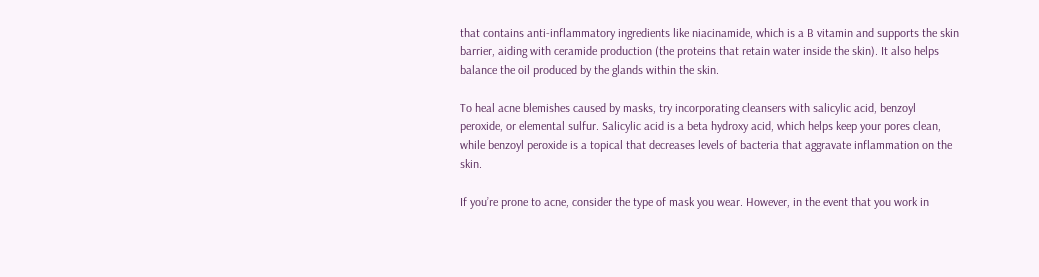that contains anti-inflammatory ingredients like niacinamide, which is a B vitamin and supports the skin barrier, aiding with ceramide production (the proteins that retain water inside the skin). It also helps balance the oil produced by the glands within the skin.

To heal acne blemishes caused by masks, try incorporating cleansers with salicylic acid, benzoyl peroxide, or elemental sulfur. Salicylic acid is a beta hydroxy acid, which helps keep your pores clean, while benzoyl peroxide is a topical that decreases levels of bacteria that aggravate inflammation on the skin.

If you’re prone to acne, consider the type of mask you wear. However, in the event that you work in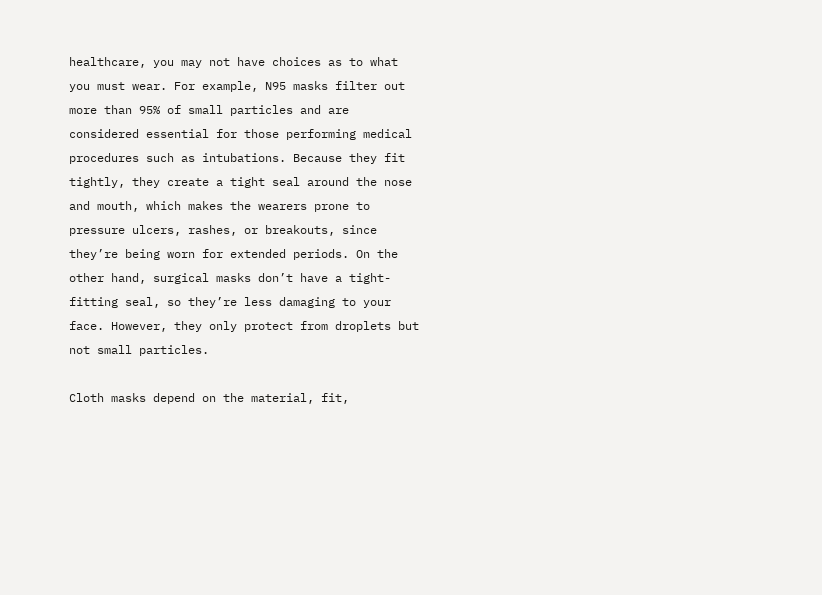healthcare, you may not have choices as to what you must wear. For example, N95 masks filter out more than 95% of small particles and are considered essential for those performing medical procedures such as intubations. Because they fit tightly, they create a tight seal around the nose and mouth, which makes the wearers prone to pressure ulcers, rashes, or breakouts, since they’re being worn for extended periods. On the other hand, surgical masks don’t have a tight-fitting seal, so they’re less damaging to your face. However, they only protect from droplets but not small particles.

Cloth masks depend on the material, fit,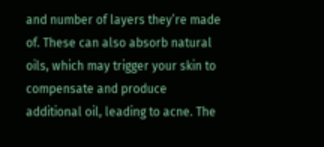and number of layers they’re made of. These can also absorb natural oils, which may trigger your skin to compensate and produce additional oil, leading to acne. The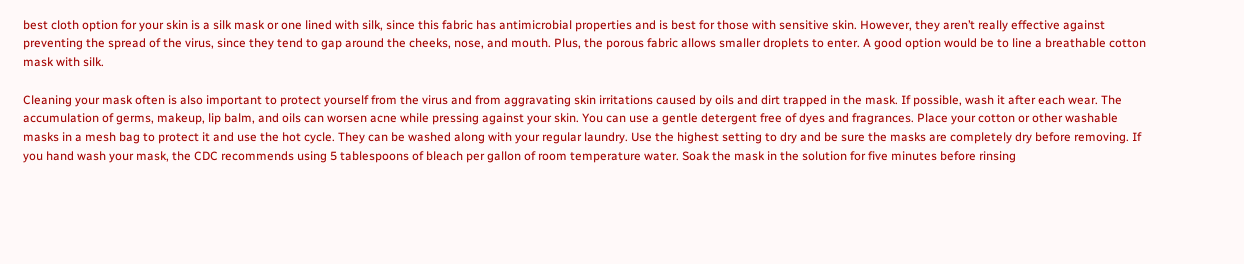best cloth option for your skin is a silk mask or one lined with silk, since this fabric has antimicrobial properties and is best for those with sensitive skin. However, they aren’t really effective against preventing the spread of the virus, since they tend to gap around the cheeks, nose, and mouth. Plus, the porous fabric allows smaller droplets to enter. A good option would be to line a breathable cotton mask with silk.

Cleaning your mask often is also important to protect yourself from the virus and from aggravating skin irritations caused by oils and dirt trapped in the mask. If possible, wash it after each wear. The accumulation of germs, makeup, lip balm, and oils can worsen acne while pressing against your skin. You can use a gentle detergent free of dyes and fragrances. Place your cotton or other washable masks in a mesh bag to protect it and use the hot cycle. They can be washed along with your regular laundry. Use the highest setting to dry and be sure the masks are completely dry before removing. If you hand wash your mask, the CDC recommends using 5 tablespoons of bleach per gallon of room temperature water. Soak the mask in the solution for five minutes before rinsing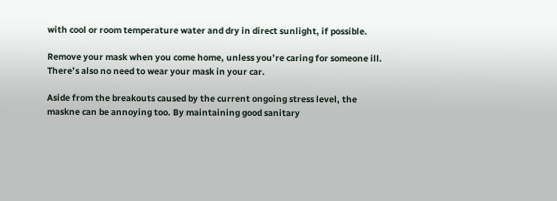with cool or room temperature water and dry in direct sunlight, if possible.

Remove your mask when you come home, unless you’re caring for someone ill. There’s also no need to wear your mask in your car.

Aside from the breakouts caused by the current ongoing stress level, the maskne can be annoying too. By maintaining good sanitary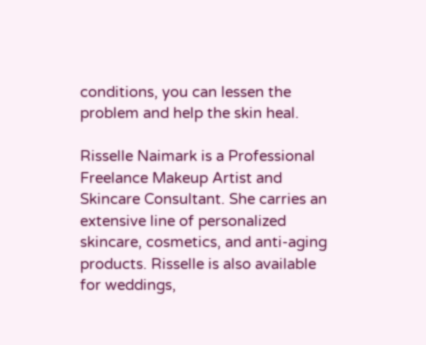conditions, you can lessen the problem and help the skin heal.

Risselle Naimark is a Professional Freelance Makeup Artist and Skincare Consultant. She carries an extensive line of personalized skincare, cosmetics, and anti-aging products. Risselle is also available for weddings,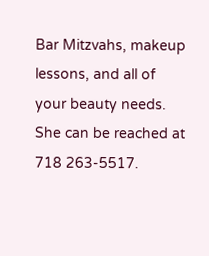Bar Mitzvahs, makeup lessons, and all of your beauty needs. She can be reached at 718 263-5517.